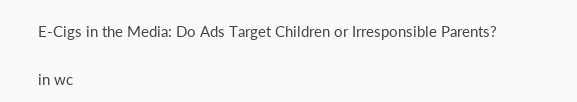E-Cigs in the Media: Do Ads Target Children or Irresponsible Parents?

in wc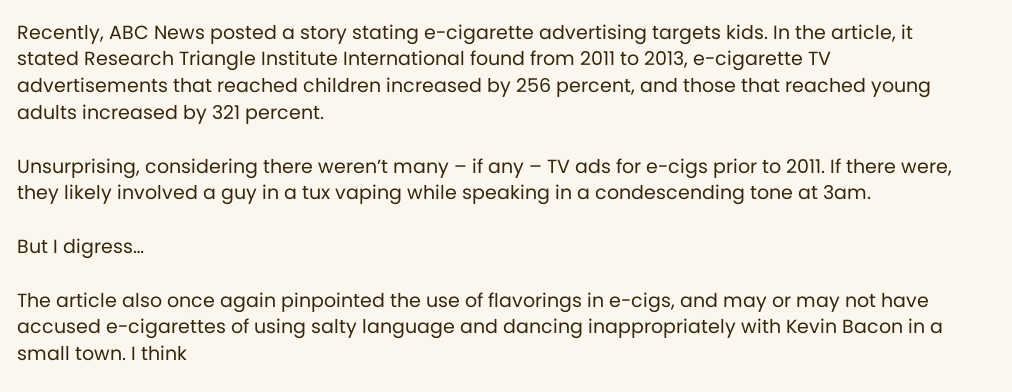Recently, ABC News posted a story stating e-cigarette advertising targets kids. In the article, it stated Research Triangle Institute International found from 2011 to 2013, e-cigarette TV advertisements that reached children increased by 256 percent, and those that reached young adults increased by 321 percent.

Unsurprising, considering there weren’t many – if any – TV ads for e-cigs prior to 2011. If there were, they likely involved a guy in a tux vaping while speaking in a condescending tone at 3am.

But I digress…

The article also once again pinpointed the use of flavorings in e-cigs, and may or may not have accused e-cigarettes of using salty language and dancing inappropriately with Kevin Bacon in a small town. I think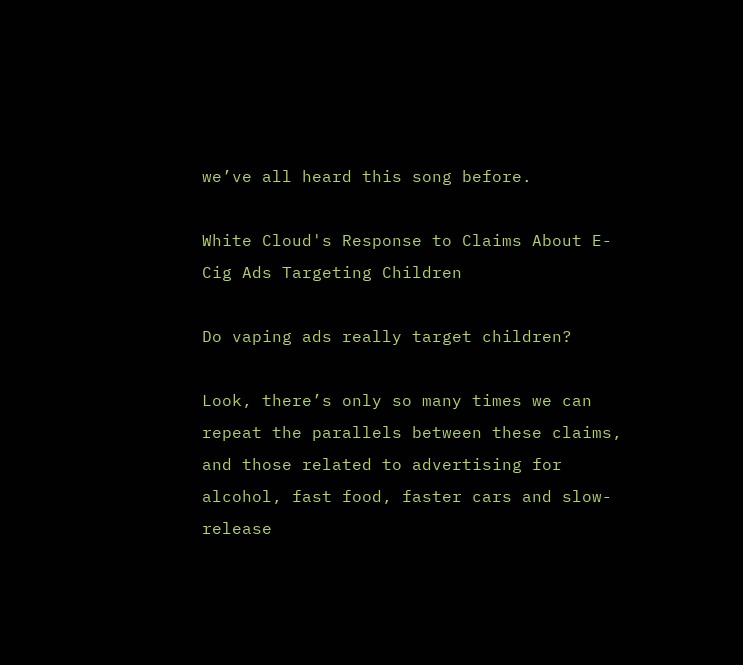we’ve all heard this song before.

White Cloud's Response to Claims About E-Cig Ads Targeting Children

Do vaping ads really target children?

Look, there’s only so many times we can repeat the parallels between these claims, and those related to advertising for alcohol, fast food, faster cars and slow-release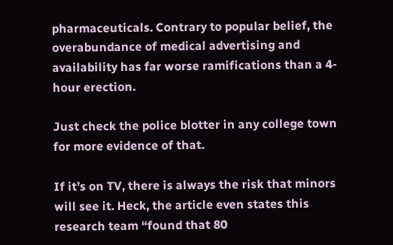pharmaceuticals. Contrary to popular belief, the overabundance of medical advertising and availability has far worse ramifications than a 4-hour erection.

Just check the police blotter in any college town for more evidence of that.

If it’s on TV, there is always the risk that minors will see it. Heck, the article even states this research team “found that 80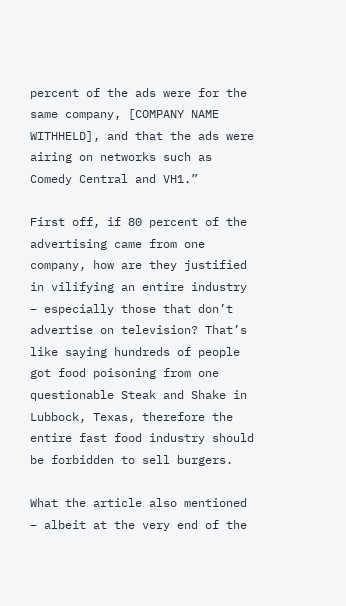percent of the ads were for the same company, [COMPANY NAME WITHHELD], and that the ads were airing on networks such as Comedy Central and VH1.”

First off, if 80 percent of the advertising came from one company, how are they justified in vilifying an entire industry – especially those that don’t advertise on television? That’s like saying hundreds of people got food poisoning from one questionable Steak and Shake in Lubbock, Texas, therefore the entire fast food industry should be forbidden to sell burgers.

What the article also mentioned – albeit at the very end of the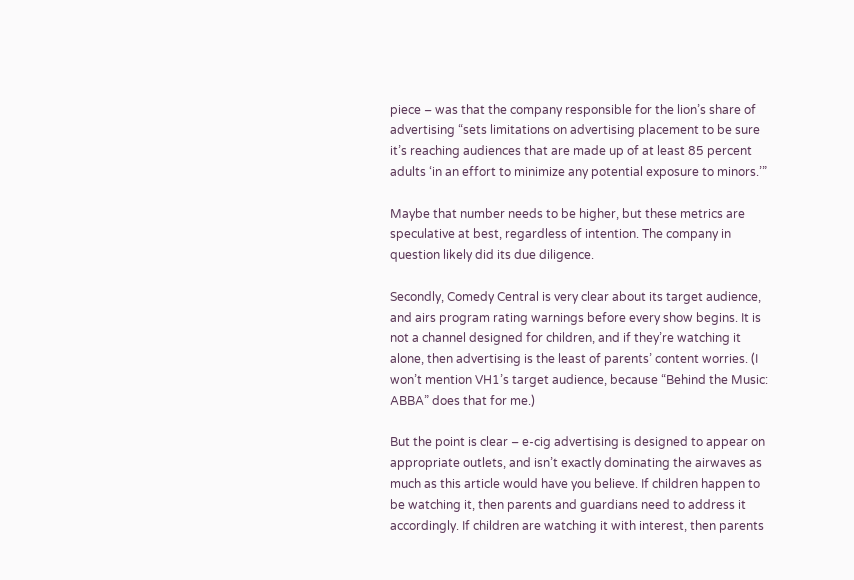piece – was that the company responsible for the lion’s share of advertising “sets limitations on advertising placement to be sure it’s reaching audiences that are made up of at least 85 percent adults ‘in an effort to minimize any potential exposure to minors.’”

Maybe that number needs to be higher, but these metrics are speculative at best, regardless of intention. The company in question likely did its due diligence.

Secondly, Comedy Central is very clear about its target audience, and airs program rating warnings before every show begins. It is not a channel designed for children, and if they’re watching it alone, then advertising is the least of parents’ content worries. (I won’t mention VH1’s target audience, because “Behind the Music: ABBA” does that for me.)

But the point is clear – e-cig advertising is designed to appear on appropriate outlets, and isn’t exactly dominating the airwaves as much as this article would have you believe. If children happen to be watching it, then parents and guardians need to address it accordingly. If children are watching it with interest, then parents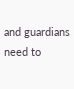and guardians need to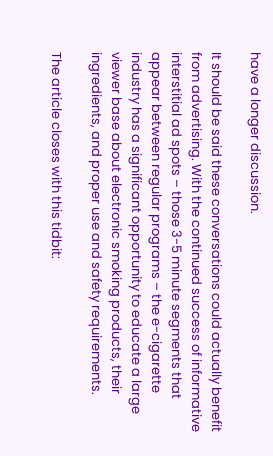have a longer discussion.

It should be said these conversations could actually benefit from advertising. With the continued success of informative interstitial ad spots – those 3-5 minute segments that appear between regular programs – the e-cigarette industry has a significant opportunity to educate a large viewer base about electronic smoking products, their ingredients, and proper use and safety requirements.

The article closes with this tidbit: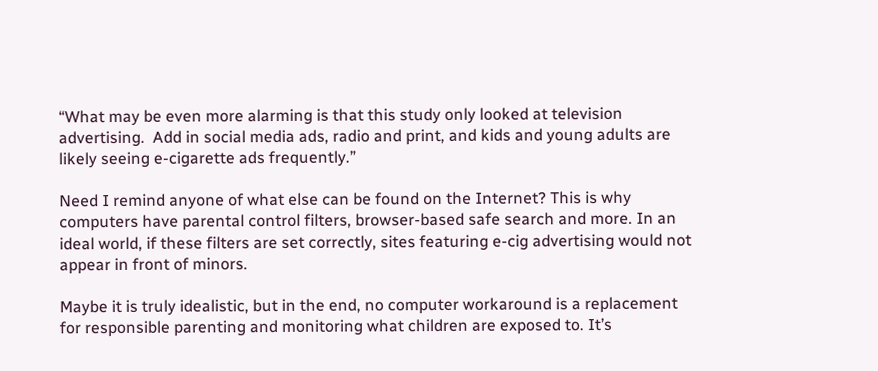“What may be even more alarming is that this study only looked at television advertising.  Add in social media ads, radio and print, and kids and young adults are likely seeing e-cigarette ads frequently.”

Need I remind anyone of what else can be found on the Internet? This is why computers have parental control filters, browser-based safe search and more. In an ideal world, if these filters are set correctly, sites featuring e-cig advertising would not appear in front of minors.

Maybe it is truly idealistic, but in the end, no computer workaround is a replacement for responsible parenting and monitoring what children are exposed to. It’s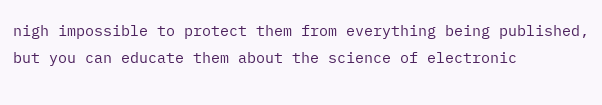nigh impossible to protect them from everything being published, but you can educate them about the science of electronic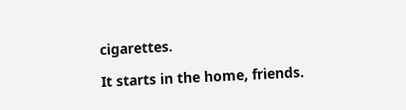cigarettes.

It starts in the home, friends.